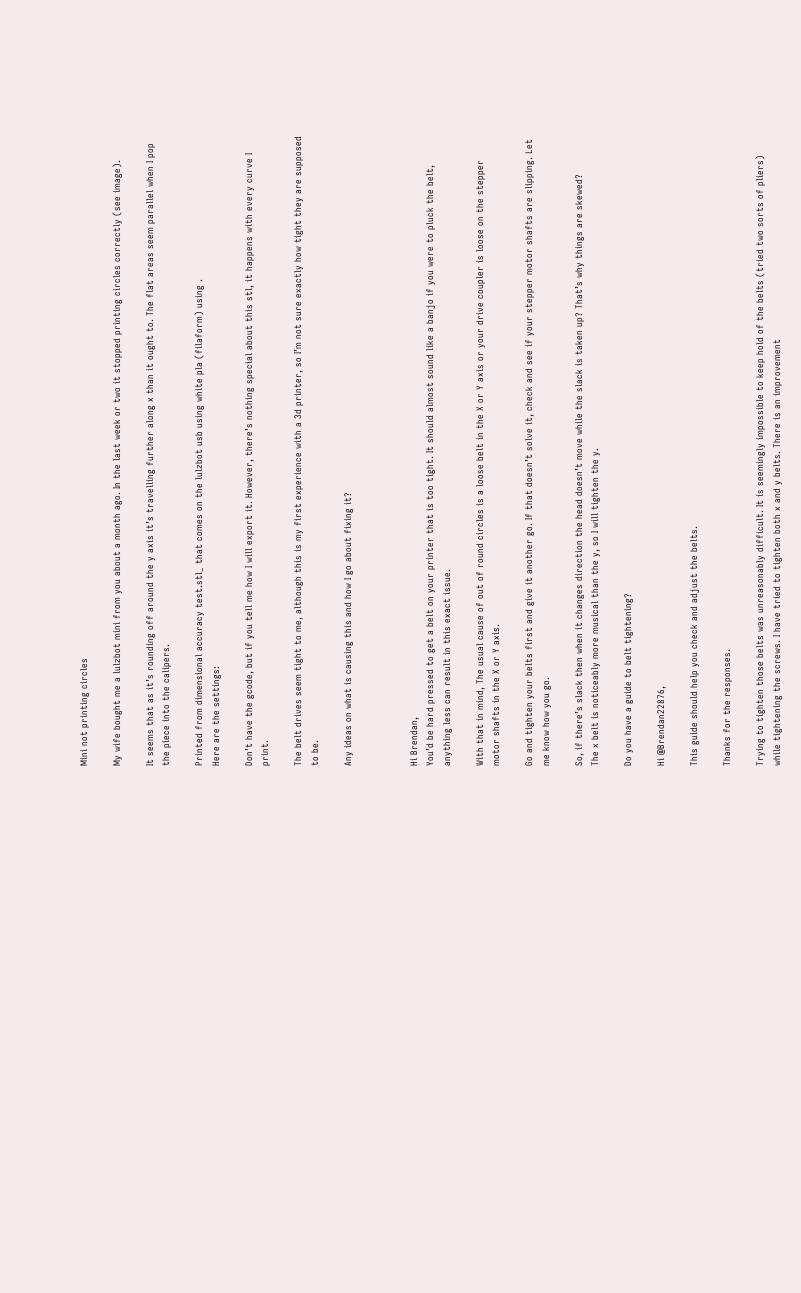Mini not printing circles

My wife bought me a lulzbot mini from you about a month ago. In the last week or two it stopped printing circles correctly (see image).

It seems that as it’s rounding off around the y axis it’s travelling further along x than it ought to. The flat areas seem parallel when I pop the piece into the calipers.

Printed from dimensional accuracy test.stl_ that comes on the lulzbot usb using white pla (filaform) using .
Here are the settings:

Don’t have the gcode, but if you tell me how I will export it. However, there’s nothing special about this stl, it happens with every curve I print.

The belt drives seem tight to me, although this is my first experience with a 3d printer, so I’m not sure exactly how tight they are supposed to be.

Any ideas on what is causing this and how I go about fixing it?



Hi Brendan,
You’d be hard pressed to get a belt on your printer that is too tight. It should almost sound like a banjo if you were to pluck the belt, anything less can result in this exact issue.

With that in mind, The usual cause of out of round circles is a loose belt in the X or Y axis or your drive coupler is loose on the stepper motor shafts in the X or Y axis.

Go and tighten your belts first and give it another go. If that doesn’t solve it, check and see if your stepper motor shafts are slipping. Let me know how you go.

So, if there’s slack then when it changes direction the head doesn’t move while the slack is taken up? That’s why things are skewed?
The x belt is noticeably more musical than the y, so I will tighten the y.

Do you have a guide to belt tightening?

Hi @Brendan22876,

This guide should help you check and adjust the belts.

Thanks for the responses.

Trying to tighten those belts was unreasonably difficult. It is seemingly impossible to keep hold of the belts (tried two sorts of pliers) while tightening the screws. I have tried to tighten both x and y belts. There is an improvement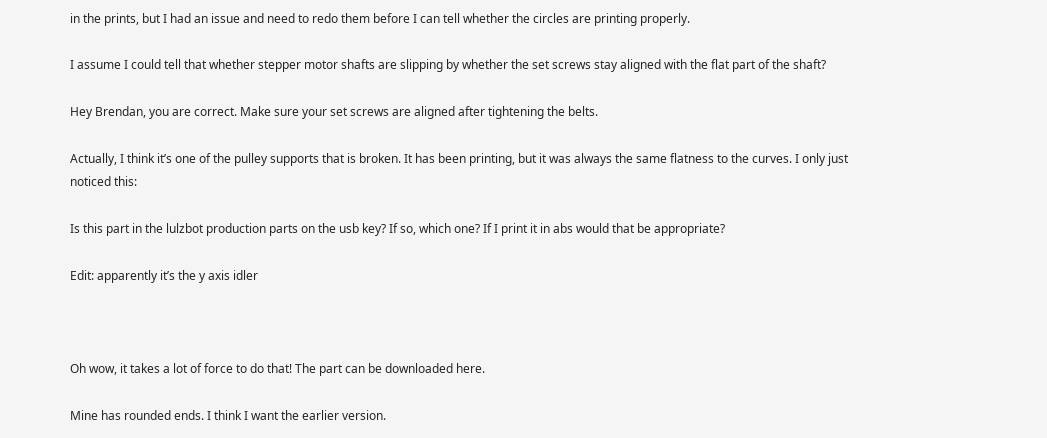in the prints, but I had an issue and need to redo them before I can tell whether the circles are printing properly.

I assume I could tell that whether stepper motor shafts are slipping by whether the set screws stay aligned with the flat part of the shaft?

Hey Brendan, you are correct. Make sure your set screws are aligned after tightening the belts.

Actually, I think it’s one of the pulley supports that is broken. It has been printing, but it was always the same flatness to the curves. I only just noticed this:

Is this part in the lulzbot production parts on the usb key? If so, which one? If I print it in abs would that be appropriate?

Edit: apparently it’s the y axis idler



Oh wow, it takes a lot of force to do that! The part can be downloaded here.

Mine has rounded ends. I think I want the earlier version.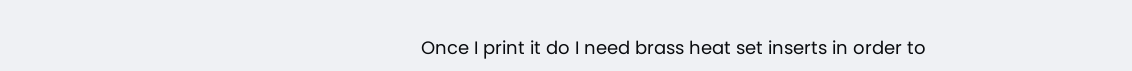Once I print it do I need brass heat set inserts in order to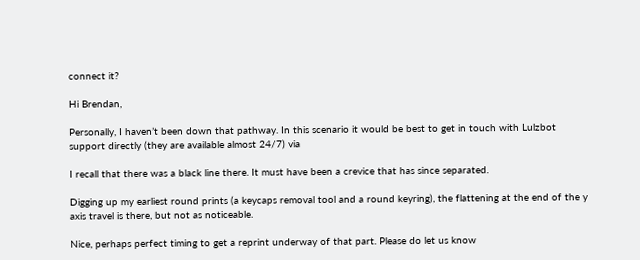connect it?

Hi Brendan,

Personally, I haven’t been down that pathway. In this scenario it would be best to get in touch with Lulzbot support directly (they are available almost 24/7) via

I recall that there was a black line there. It must have been a crevice that has since separated.

Digging up my earliest round prints (a keycaps removal tool and a round keyring), the flattening at the end of the y axis travel is there, but not as noticeable.

Nice, perhaps perfect timing to get a reprint underway of that part. Please do let us know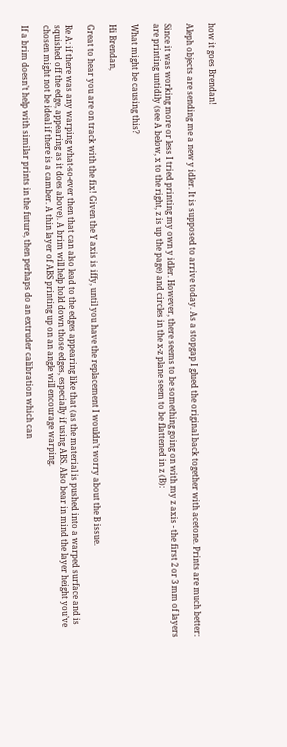how it goes Brendan!

Aleph objects are sending me a new y idler. It is supposed to arrive today. As a stopgap I glued the original back together with acetone. Prints are much better:

Since it was working more or less I tried printing my own y idler. However, there seems to be something going on with my z axis - the first 2 or 3 mm of layers are printing untidily (see A below, x to the right, z is up the page) and circles in the x-z plane seem to be flattened in z (B):

What might be causing this?

Hi Brendan,

Great to hear you are on track with the fix! Given the Y axis is iffy, until you have the replacement I wouldn’t worry about the B issue.

Re A: if there was any warping what-so-ever then that can also lead to the edges appearing like that (as the material is pushed into a warped surface and is squished off the edge, appearing as it does above). A brim will help hold down those edges, especially if using ABS. Also bear in mind the layer height you’ve chosen might not be ideal if there is a camber. A thin layer of ABS printing up on an angle will encourage warping.

If a brim doesn’t help with similar prints in the future, then perhaps do an extruder calibration which can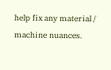help fix any material / machine nuances.